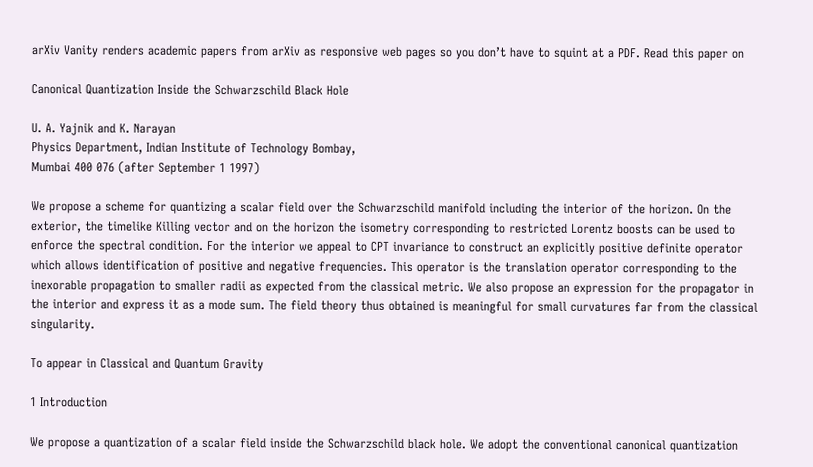arXiv Vanity renders academic papers from arXiv as responsive web pages so you don’t have to squint at a PDF. Read this paper on

Canonical Quantization Inside the Schwarzschild Black Hole

U. A. Yajnik and K. Narayan
Physics Department, Indian Institute of Technology Bombay,
Mumbai 400 076 (after September 1 1997)

We propose a scheme for quantizing a scalar field over the Schwarzschild manifold including the interior of the horizon. On the exterior, the timelike Killing vector and on the horizon the isometry corresponding to restricted Lorentz boosts can be used to enforce the spectral condition. For the interior we appeal to CPT invariance to construct an explicitly positive definite operator which allows identification of positive and negative frequencies. This operator is the translation operator corresponding to the inexorable propagation to smaller radii as expected from the classical metric. We also propose an expression for the propagator in the interior and express it as a mode sum. The field theory thus obtained is meaningful for small curvatures far from the classical singularity.

To appear in Classical and Quantum Gravity

1 Introduction

We propose a quantization of a scalar field inside the Schwarzschild black hole. We adopt the conventional canonical quantization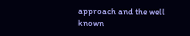approach and the well known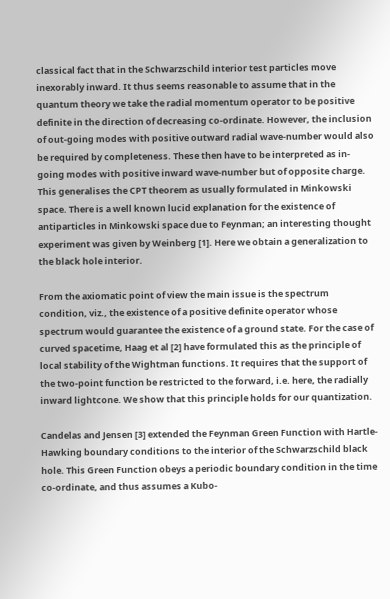classical fact that in the Schwarzschild interior test particles move inexorably inward. It thus seems reasonable to assume that in the quantum theory we take the radial momentum operator to be positive definite in the direction of decreasing co-ordinate. However, the inclusion of out-going modes with positive outward radial wave-number would also be required by completeness. These then have to be interpreted as in-going modes with positive inward wave-number but of opposite charge. This generalises the CPT theorem as usually formulated in Minkowski space. There is a well known lucid explanation for the existence of antiparticles in Minkowski space due to Feynman; an interesting thought experiment was given by Weinberg [1]. Here we obtain a generalization to the black hole interior.

From the axiomatic point of view the main issue is the spectrum condition, viz., the existence of a positive definite operator whose spectrum would guarantee the existence of a ground state. For the case of curved spacetime, Haag et al [2] have formulated this as the principle of local stability of the Wightman functions. It requires that the support of the two-point function be restricted to the forward, i.e. here, the radially inward lightcone. We show that this principle holds for our quantization.

Candelas and Jensen [3] extended the Feynman Green Function with Hartle-Hawking boundary conditions to the interior of the Schwarzschild black hole. This Green Function obeys a periodic boundary condition in the time co-ordinate, and thus assumes a Kubo-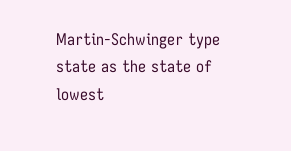Martin-Schwinger type state as the state of lowest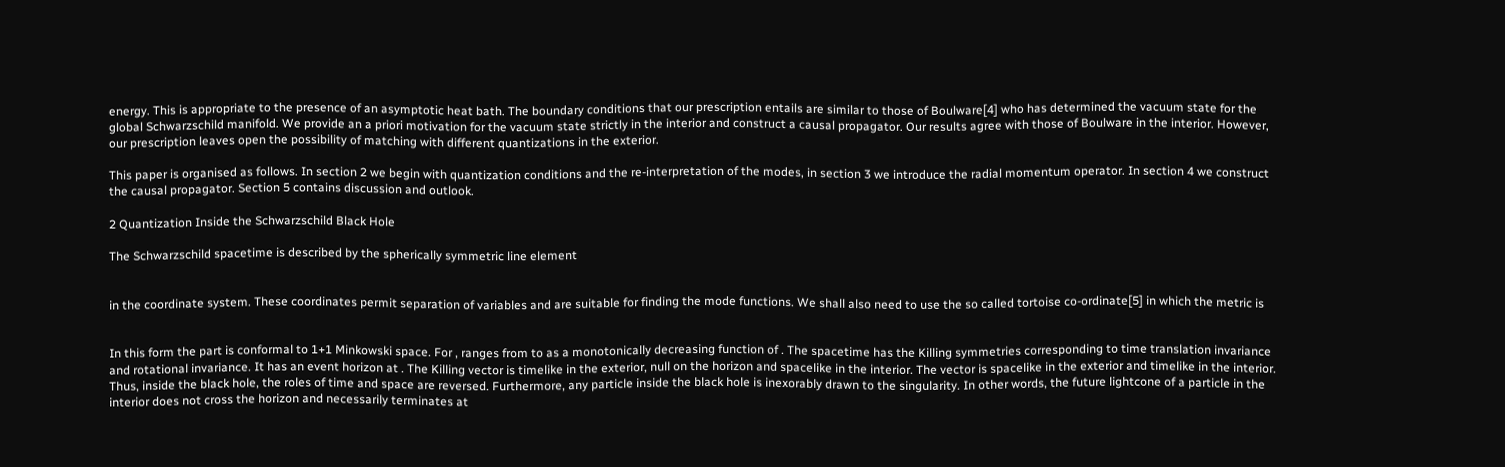energy. This is appropriate to the presence of an asymptotic heat bath. The boundary conditions that our prescription entails are similar to those of Boulware[4] who has determined the vacuum state for the global Schwarzschild manifold. We provide an a priori motivation for the vacuum state strictly in the interior and construct a causal propagator. Our results agree with those of Boulware in the interior. However, our prescription leaves open the possibility of matching with different quantizations in the exterior.

This paper is organised as follows. In section 2 we begin with quantization conditions and the re-interpretation of the modes, in section 3 we introduce the radial momentum operator. In section 4 we construct the causal propagator. Section 5 contains discussion and outlook.

2 Quantization Inside the Schwarzschild Black Hole

The Schwarzschild spacetime is described by the spherically symmetric line element


in the coordinate system. These coordinates permit separation of variables and are suitable for finding the mode functions. We shall also need to use the so called tortoise co-ordinate[5] in which the metric is


In this form the part is conformal to 1+1 Minkowski space. For , ranges from to as a monotonically decreasing function of . The spacetime has the Killing symmetries corresponding to time translation invariance and rotational invariance. It has an event horizon at . The Killing vector is timelike in the exterior, null on the horizon and spacelike in the interior. The vector is spacelike in the exterior and timelike in the interior. Thus, inside the black hole, the roles of time and space are reversed. Furthermore, any particle inside the black hole is inexorably drawn to the singularity. In other words, the future lightcone of a particle in the interior does not cross the horizon and necessarily terminates at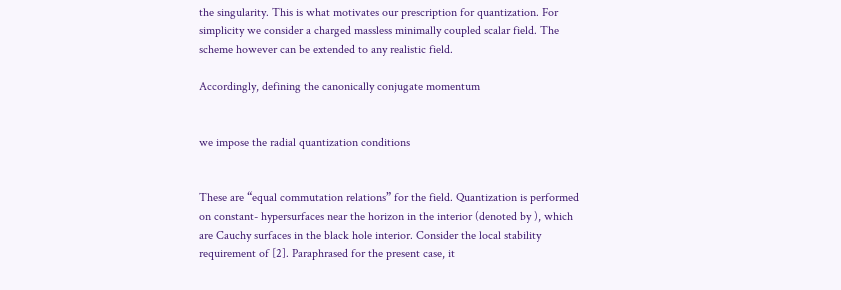the singularity. This is what motivates our prescription for quantization. For simplicity we consider a charged massless minimally coupled scalar field. The scheme however can be extended to any realistic field.

Accordingly, defining the canonically conjugate momentum


we impose the radial quantization conditions


These are “equal commutation relations” for the field. Quantization is performed on constant- hypersurfaces near the horizon in the interior (denoted by ), which are Cauchy surfaces in the black hole interior. Consider the local stability requirement of [2]. Paraphrased for the present case, it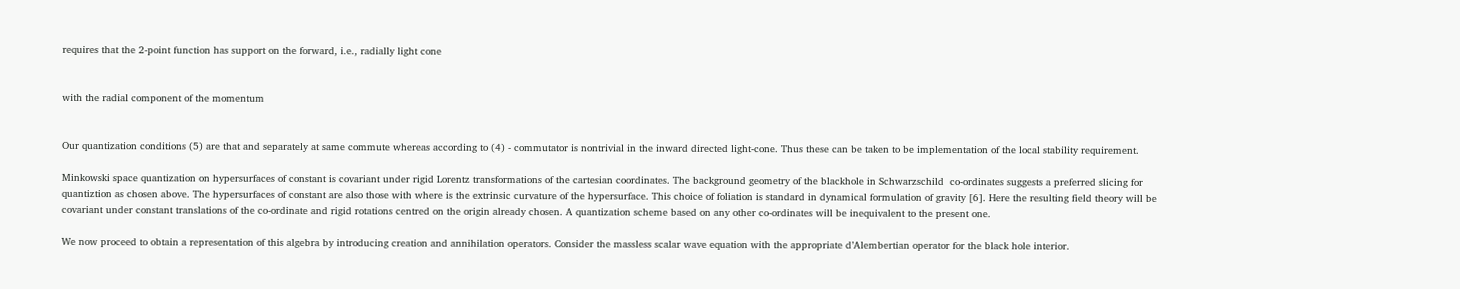requires that the 2-point function has support on the forward, i.e., radially light cone


with the radial component of the momentum


Our quantization conditions (5) are that and separately at same commute whereas according to (4) - commutator is nontrivial in the inward directed light-cone. Thus these can be taken to be implementation of the local stability requirement.

Minkowski space quantization on hypersurfaces of constant is covariant under rigid Lorentz transformations of the cartesian coordinates. The background geometry of the blackhole in Schwarzschild  co-ordinates suggests a preferred slicing for quantiztion as chosen above. The hypersurfaces of constant are also those with where is the extrinsic curvature of the hypersurface. This choice of foliation is standard in dynamical formulation of gravity [6]. Here the resulting field theory will be covariant under constant translations of the co-ordinate and rigid rotations centred on the origin already chosen. A quantization scheme based on any other co-ordinates will be inequivalent to the present one.

We now proceed to obtain a representation of this algebra by introducing creation and annihilation operators. Consider the massless scalar wave equation with the appropriate d’Alembertian operator for the black hole interior.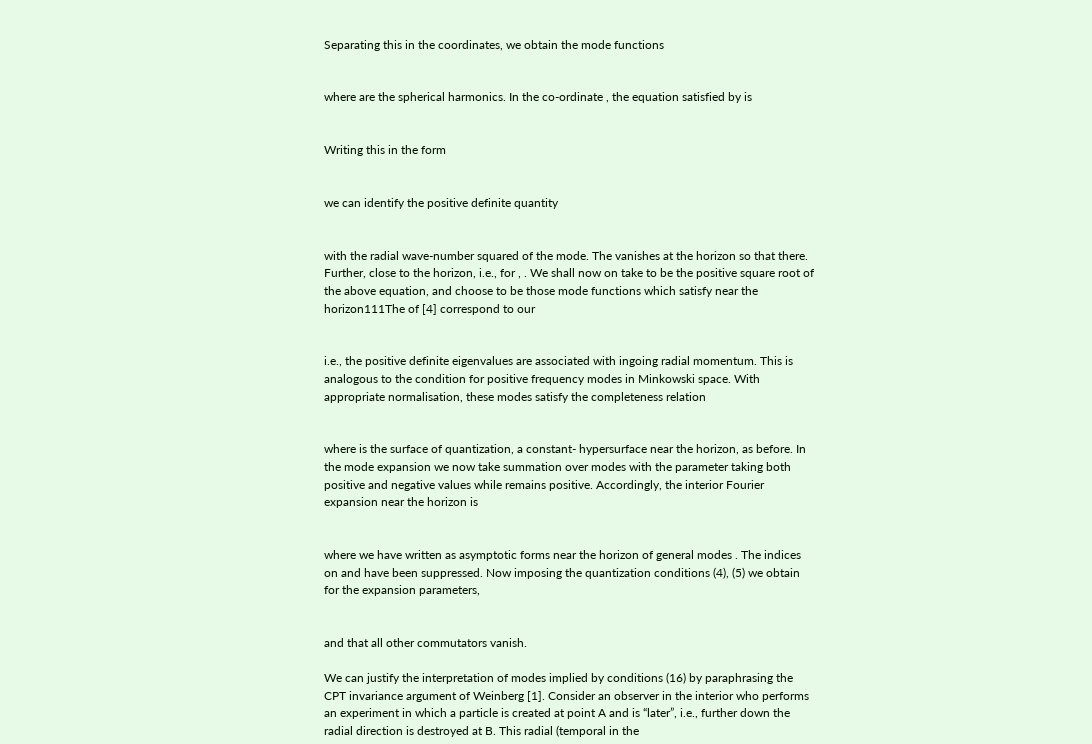Separating this in the coordinates, we obtain the mode functions


where are the spherical harmonics. In the co-ordinate , the equation satisfied by is


Writing this in the form


we can identify the positive definite quantity


with the radial wave-number squared of the mode. The vanishes at the horizon so that there. Further, close to the horizon, i.e., for , . We shall now on take to be the positive square root of the above equation, and choose to be those mode functions which satisfy near the horizon111The of [4] correspond to our


i.e., the positive definite eigenvalues are associated with ingoing radial momentum. This is analogous to the condition for positive frequency modes in Minkowski space. With appropriate normalisation, these modes satisfy the completeness relation


where is the surface of quantization, a constant- hypersurface near the horizon, as before. In the mode expansion we now take summation over modes with the parameter taking both positive and negative values while remains positive. Accordingly, the interior Fourier expansion near the horizon is


where we have written as asymptotic forms near the horizon of general modes . The indices on and have been suppressed. Now imposing the quantization conditions (4), (5) we obtain for the expansion parameters,


and that all other commutators vanish.

We can justify the interpretation of modes implied by conditions (16) by paraphrasing the CPT invariance argument of Weinberg [1]. Consider an observer in the interior who performs an experiment in which a particle is created at point A and is “later”, i.e., further down the radial direction is destroyed at B. This radial (temporal in the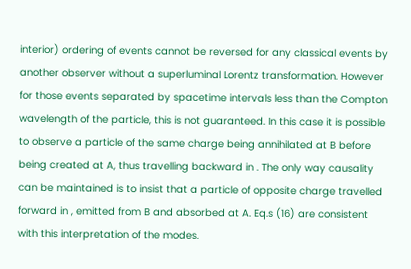interior) ordering of events cannot be reversed for any classical events by another observer without a superluminal Lorentz transformation. However for those events separated by spacetime intervals less than the Compton wavelength of the particle, this is not guaranteed. In this case it is possible to observe a particle of the same charge being annihilated at B before being created at A, thus travelling backward in . The only way causality can be maintained is to insist that a particle of opposite charge travelled forward in , emitted from B and absorbed at A. Eq.s (16) are consistent with this interpretation of the modes.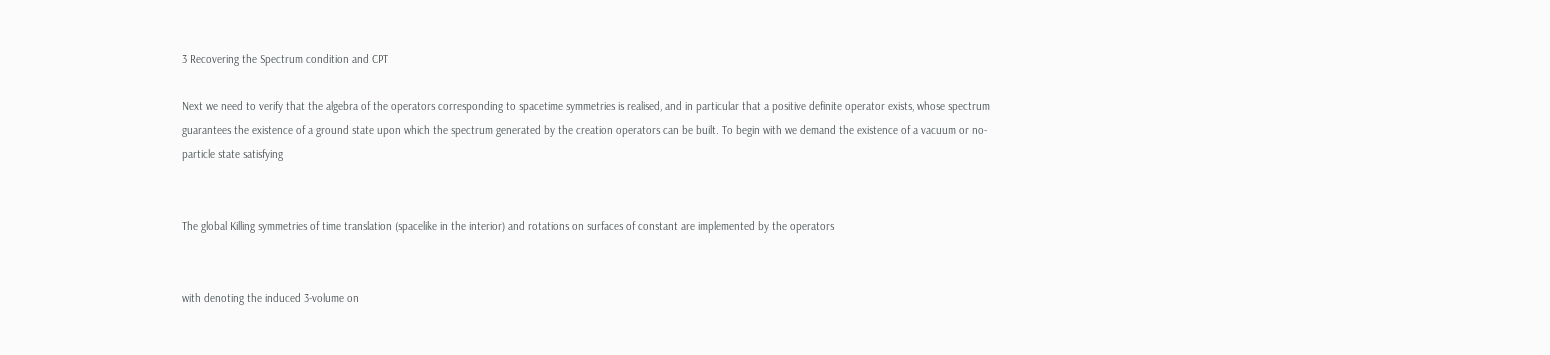3 Recovering the Spectrum condition and CPT

Next we need to verify that the algebra of the operators corresponding to spacetime symmetries is realised, and in particular that a positive definite operator exists, whose spectrum guarantees the existence of a ground state upon which the spectrum generated by the creation operators can be built. To begin with we demand the existence of a vacuum or no-particle state satisfying


The global Killing symmetries of time translation (spacelike in the interior) and rotations on surfaces of constant are implemented by the operators


with denoting the induced 3-volume on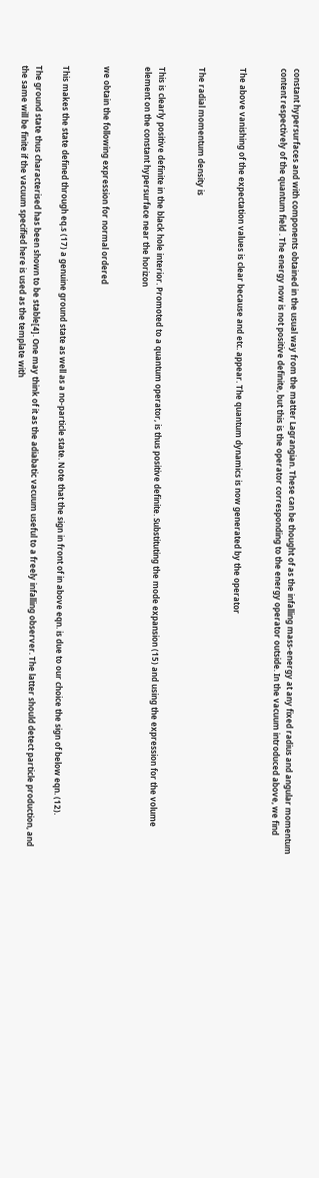constant hypersurfaces and with components obtained in the usual way from the matter Lagrangian. These can be thought of as the infalling mass-energy at any fixed radius and angular momentum content respectively of the quantum field . The energy now is not positive definite, but this is the operator corresponding to the energy operator outside. In the vacuum introduced above, we find


The above vanishing of the expectation values is clear because and etc. appear. The quantum dynamics is now generated by the operator


The radial momentum density is


This is clearly positive definite in the black hole interior. Promoted to a quantum operator, is thus positive definite. Substituting the mode expansion (15) and using the expression for the volume element on the constant hypersurface near the horizon


we obtain the following expression for normal ordered


This makes the state defined through eq.s (17) a genuine ground state as well as a no-particle state. Note that the sign in front of in above eqn. is due to our choice the sign of below eqn. (12).

The ground state thus characterised has been shown to be stable[4]. One may think of it as the adiabatic vacuum useful to a freely infalling observer. The latter should detect particle production, and the same will be finite if the vacuum specified here is used as the template with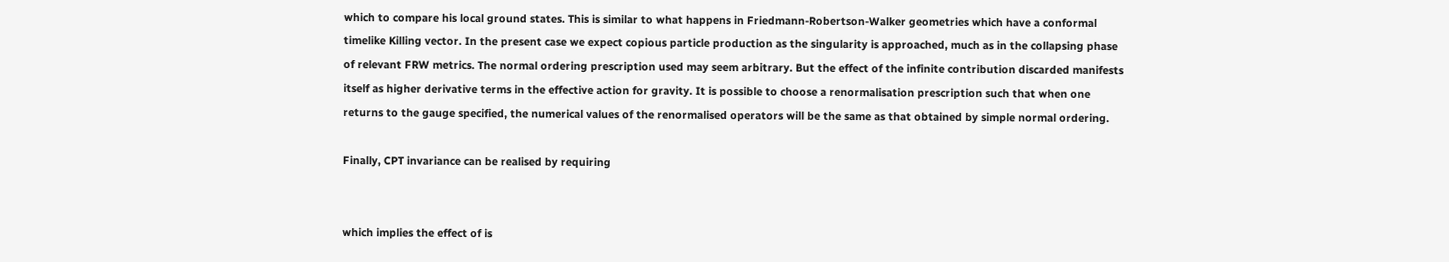which to compare his local ground states. This is similar to what happens in Friedmann-Robertson-Walker geometries which have a conformal timelike Killing vector. In the present case we expect copious particle production as the singularity is approached, much as in the collapsing phase of relevant FRW metrics. The normal ordering prescription used may seem arbitrary. But the effect of the infinite contribution discarded manifests itself as higher derivative terms in the effective action for gravity. It is possible to choose a renormalisation prescription such that when one returns to the gauge specified, the numerical values of the renormalised operators will be the same as that obtained by simple normal ordering.

Finally, CPT invariance can be realised by requiring


which implies the effect of is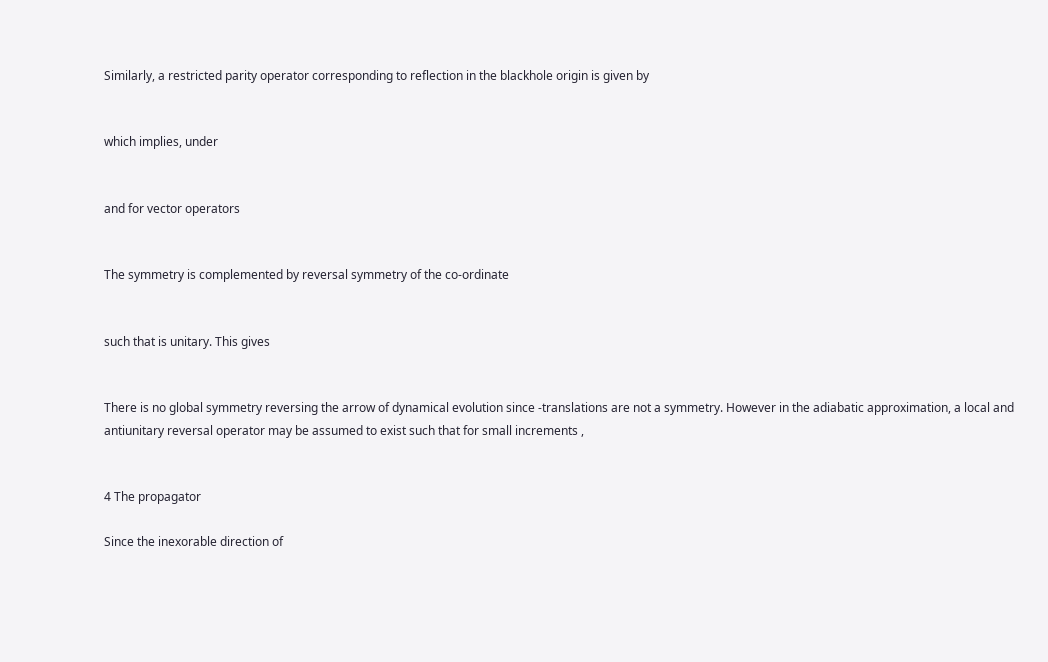Similarly, a restricted parity operator corresponding to reflection in the blackhole origin is given by


which implies, under


and for vector operators


The symmetry is complemented by reversal symmetry of the co-ordinate


such that is unitary. This gives


There is no global symmetry reversing the arrow of dynamical evolution since -translations are not a symmetry. However in the adiabatic approximation, a local and antiunitary reversal operator may be assumed to exist such that for small increments ,


4 The propagator

Since the inexorable direction of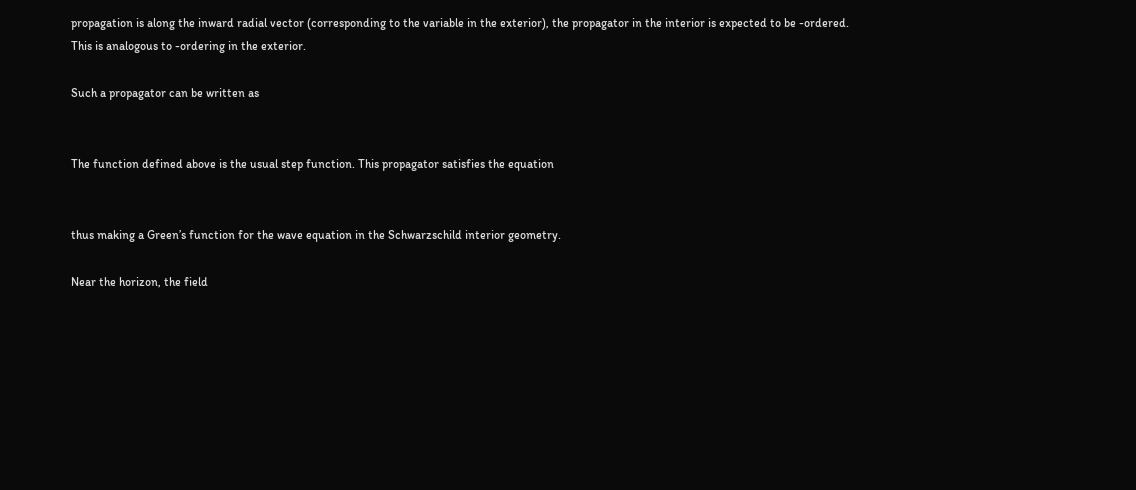propagation is along the inward radial vector (corresponding to the variable in the exterior), the propagator in the interior is expected to be -ordered. This is analogous to -ordering in the exterior.

Such a propagator can be written as


The function defined above is the usual step function. This propagator satisfies the equation


thus making a Green’s function for the wave equation in the Schwarzschild interior geometry.

Near the horizon, the field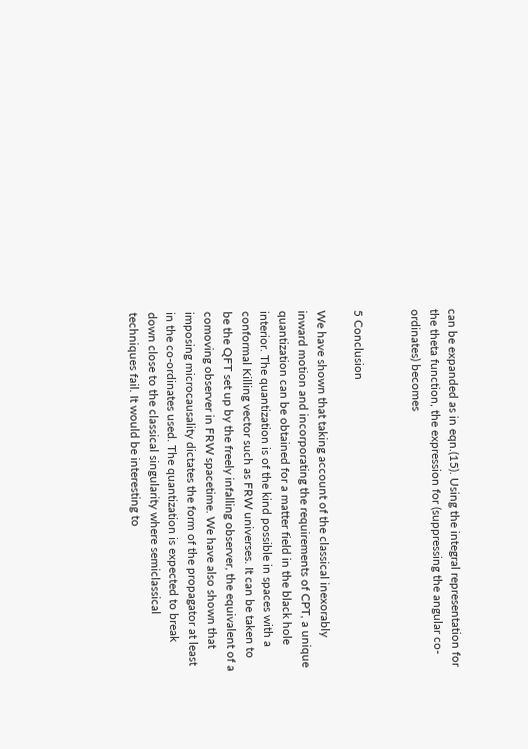can be expanded as in eqn.(15). Using the integral representation for the theta function, the expression for (suppressing the angular co-ordinates) becomes


5 Conclusion

We have shown that taking account of the classical inexorably inward motion and incorporating the requirements of CPT, a unique quantization can be obtained for a matter field in the black hole interior. The quantization is of the kind possible in spaces with a conformal Killing vector such as FRW universes. It can be taken to be the QFT set up by the freely infalling observer, the equivalent of a comoving observer in FRW spacetime. We have also shown that imposing microcausality dictates the form of the propagator at least in the co-ordinates used. The quantization is expected to break down close to the classical singularity where semiclassical techniques fail. It would be interesting to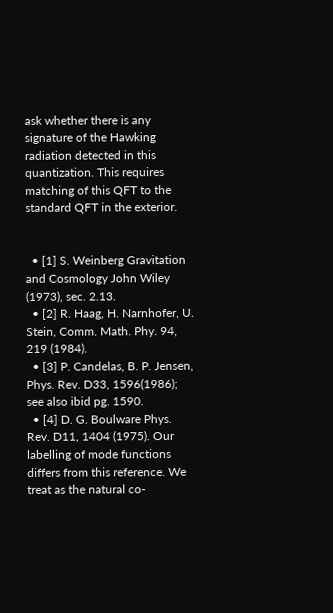ask whether there is any signature of the Hawking radiation detected in this quantization. This requires matching of this QFT to the standard QFT in the exterior.


  • [1] S. Weinberg Gravitation and Cosmology John Wiley (1973), sec. 2.13.
  • [2] R. Haag, H. Narnhofer, U. Stein, Comm. Math. Phy. 94, 219 (1984).
  • [3] P. Candelas, B. P. Jensen, Phys. Rev. D33, 1596(1986); see also ibid pg. 1590.
  • [4] D. G. Boulware Phys. Rev. D11, 1404 (1975). Our labelling of mode functions differs from this reference. We treat as the natural co-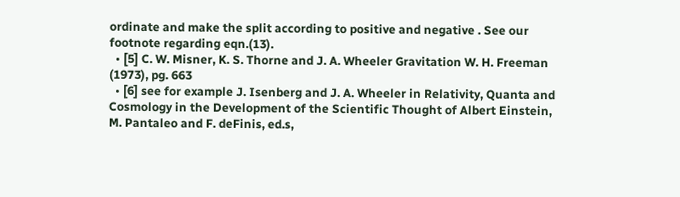ordinate and make the split according to positive and negative . See our footnote regarding eqn.(13).
  • [5] C. W. Misner, K. S. Thorne and J. A. Wheeler Gravitation W. H. Freeman (1973), pg. 663
  • [6] see for example J. Isenberg and J. A. Wheeler in Relativity, Quanta and Cosmology in the Development of the Scientific Thought of Albert Einstein, M. Pantaleo and F. deFinis, ed.s,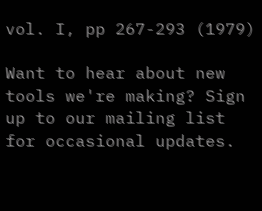vol. I, pp 267-293 (1979)

Want to hear about new tools we're making? Sign up to our mailing list for occasional updates.